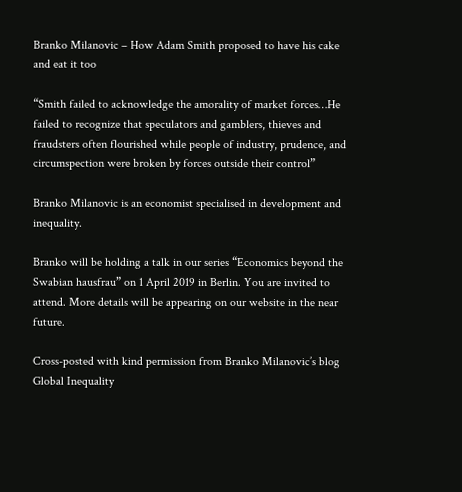Branko Milanovic – How Adam Smith proposed to have his cake and eat it too

“Smith failed to acknowledge the amorality of market forces…He failed to recognize that speculators and gamblers, thieves and fraudsters often flourished while people of industry, prudence, and circumspection were broken by forces outside their control”

Branko Milanovic is an economist specialised in development and inequality.

Branko will be holding a talk in our series “Economics beyond the Swabian hausfrau” on 1 April 2019 in Berlin. You are invited to attend. More details will be appearing on our website in the near future.

Cross-posted with kind permission from Branko Milanovic’s blog Global Inequality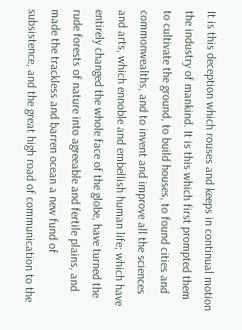It is this deception which rouses and keeps in continual motion the industry of mankind. It is this which first prompted them to cultivate the ground, to build houses, to found cities and commonwealths, and to invent and improve all the sciences and arts, which ennoble and embellish human life; which have entirely changed the whole face of the globe, have turned the rude forests of nature into agreeable and fertile plains, and made the trackless and barren ocean a new fund of subsistence, and the great high road of communication to the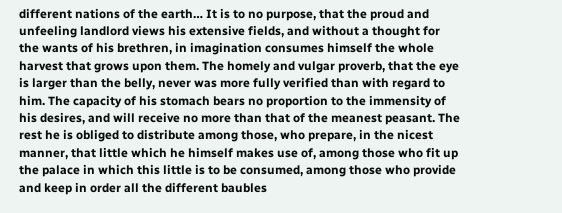different nations of the earth… It is to no purpose, that the proud and unfeeling landlord views his extensive fields, and without a thought for the wants of his brethren, in imagination consumes himself the whole harvest that grows upon them. The homely and vulgar proverb, that the eye is larger than the belly, never was more fully verified than with regard to him. The capacity of his stomach bears no proportion to the immensity of his desires, and will receive no more than that of the meanest peasant. The rest he is obliged to distribute among those, who prepare, in the nicest manner, that little which he himself makes use of, among those who fit up the palace in which this little is to be consumed, among those who provide and keep in order all the different baubles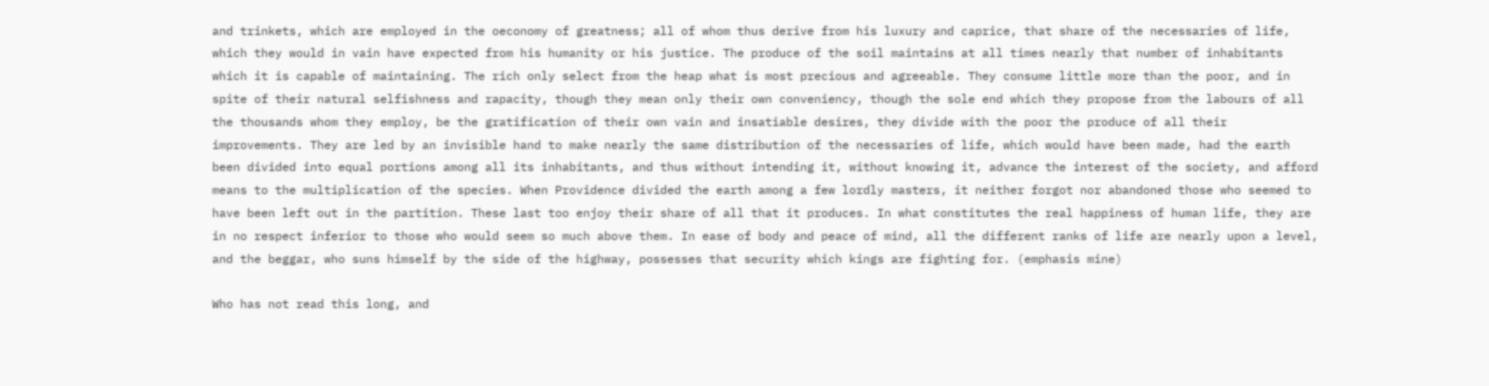and trinkets, which are employed in the oeconomy of greatness; all of whom thus derive from his luxury and caprice, that share of the necessaries of life, which they would in vain have expected from his humanity or his justice. The produce of the soil maintains at all times nearly that number of inhabitants which it is capable of maintaining. The rich only select from the heap what is most precious and agreeable. They consume little more than the poor, and in spite of their natural selfishness and rapacity, though they mean only their own conveniency, though the sole end which they propose from the labours of all the thousands whom they employ, be the gratification of their own vain and insatiable desires, they divide with the poor the produce of all their improvements. They are led by an invisible hand to make nearly the same distribution of the necessaries of life, which would have been made, had the earth been divided into equal portions among all its inhabitants, and thus without intending it, without knowing it, advance the interest of the society, and afford means to the multiplication of the species. When Providence divided the earth among a few lordly masters, it neither forgot nor abandoned those who seemed to have been left out in the partition. These last too enjoy their share of all that it produces. In what constitutes the real happiness of human life, they are in no respect inferior to those who would seem so much above them. In ease of body and peace of mind, all the different ranks of life are nearly upon a level, and the beggar, who suns himself by the side of the highway, possesses that security which kings are fighting for. (emphasis mine)

Who has not read this long, and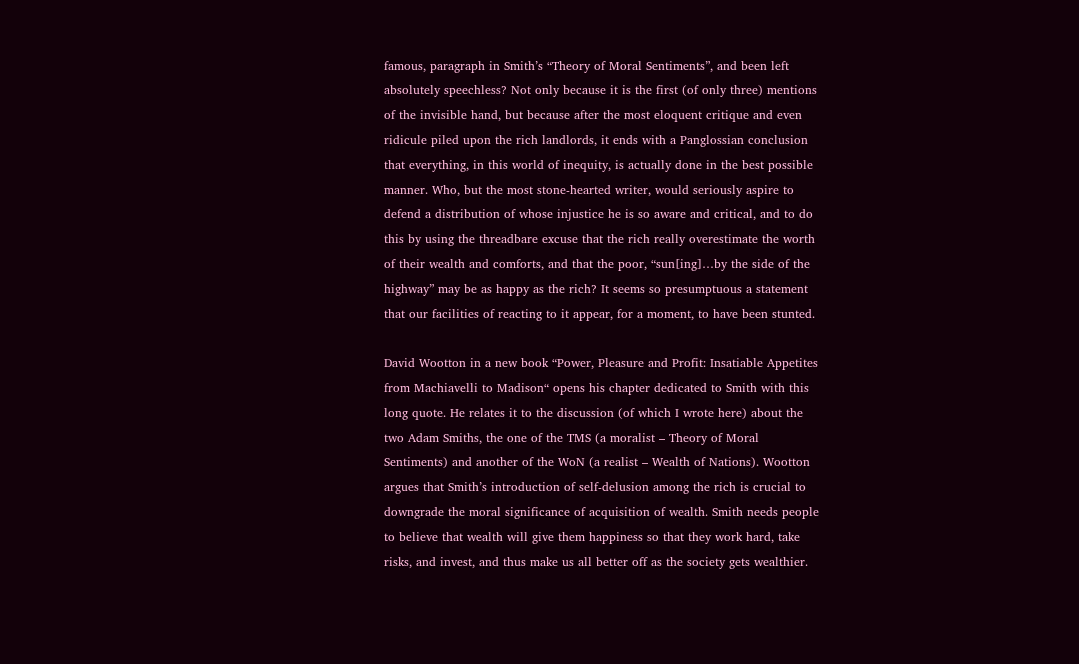famous, paragraph in Smith’s “Theory of Moral Sentiments”, and been left absolutely speechless? Not only because it is the first (of only three) mentions of the invisible hand, but because after the most eloquent critique and even ridicule piled upon the rich landlords, it ends with a Panglossian conclusion that everything, in this world of inequity, is actually done in the best possible manner. Who, but the most stone-hearted writer, would seriously aspire to defend a distribution of whose injustice he is so aware and critical, and to do this by using the threadbare excuse that the rich really overestimate the worth of their wealth and comforts, and that the poor, “sun[ing]…by the side of the highway” may be as happy as the rich? It seems so presumptuous a statement that our facilities of reacting to it appear, for a moment, to have been stunted.

David Wootton in a new book “Power, Pleasure and Profit: Insatiable Appetites from Machiavelli to Madison“ opens his chapter dedicated to Smith with this long quote. He relates it to the discussion (of which I wrote here) about the two Adam Smiths, the one of the TMS (a moralist – Theory of Moral Sentiments) and another of the WoN (a realist – Wealth of Nations). Wootton argues that Smith’s introduction of self-delusion among the rich is crucial to downgrade the moral significance of acquisition of wealth. Smith needs people to believe that wealth will give them happiness so that they work hard, take risks, and invest, and thus make us all better off as the society gets wealthier.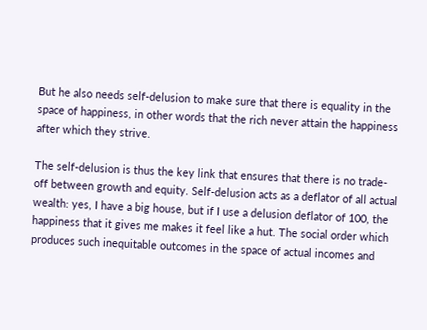But he also needs self-delusion to make sure that there is equality in the space of happiness, in other words that the rich never attain the happiness after which they strive.

The self-delusion is thus the key link that ensures that there is no trade-off between growth and equity. Self-delusion acts as a deflator of all actual wealth: yes, I have a big house, but if I use a delusion deflator of 100, the happiness that it gives me makes it feel like a hut. The social order which produces such inequitable outcomes in the space of actual incomes and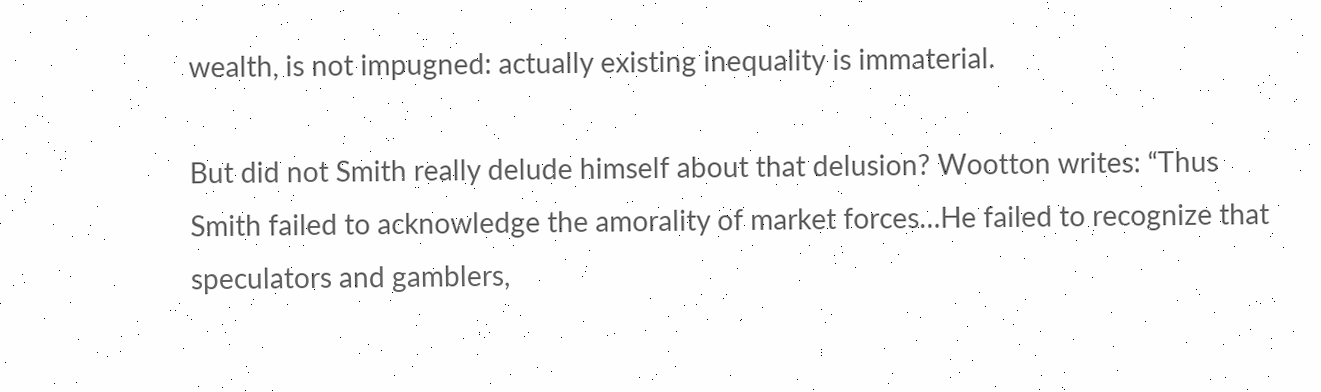wealth, is not impugned: actually existing inequality is immaterial.

But did not Smith really delude himself about that delusion? Wootton writes: “Thus Smith failed to acknowledge the amorality of market forces…He failed to recognize that speculators and gamblers,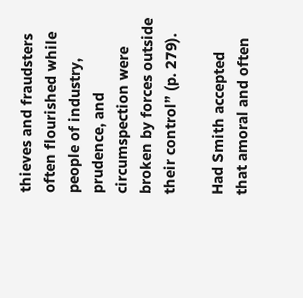thieves and fraudsters often flourished while people of industry, prudence, and circumspection were broken by forces outside their control” (p. 279).

Had Smith accepted that amoral and often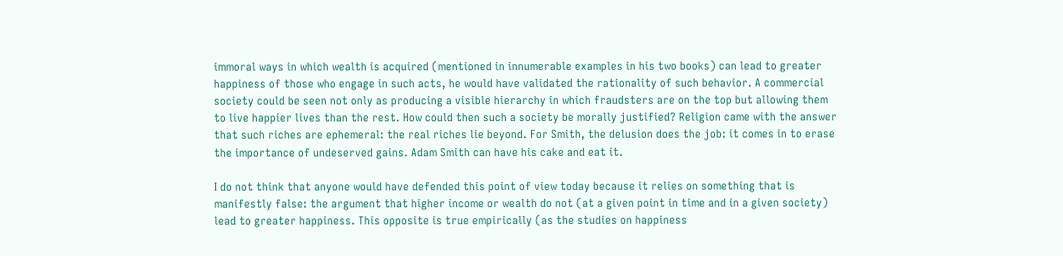immoral ways in which wealth is acquired (mentioned in innumerable examples in his two books) can lead to greater happiness of those who engage in such acts, he would have validated the rationality of such behavior. A commercial society could be seen not only as producing a visible hierarchy in which fraudsters are on the top but allowing them to live happier lives than the rest. How could then such a society be morally justified? Religion came with the answer that such riches are ephemeral: the real riches lie beyond. For Smith, the delusion does the job: it comes in to erase the importance of undeserved gains. Adam Smith can have his cake and eat it.

I do not think that anyone would have defended this point of view today because it relies on something that is manifestly false: the argument that higher income or wealth do not (at a given point in time and in a given society) lead to greater happiness. This opposite is true empirically (as the studies on happiness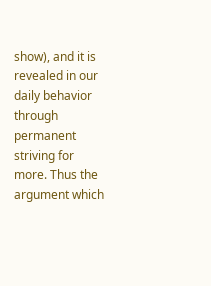show), and it is revealed in our daily behavior through permanent striving for more. Thus the argument which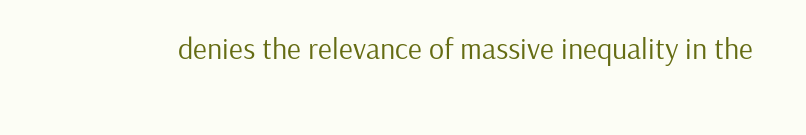denies the relevance of massive inequality in the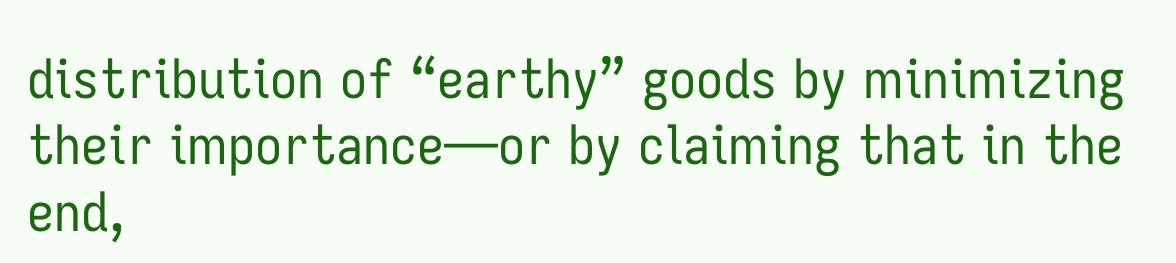distribution of “earthy” goods by minimizing their importance—or by claiming that in the end,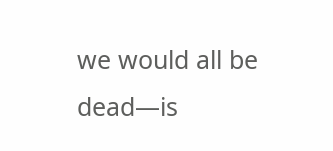we would all be dead—is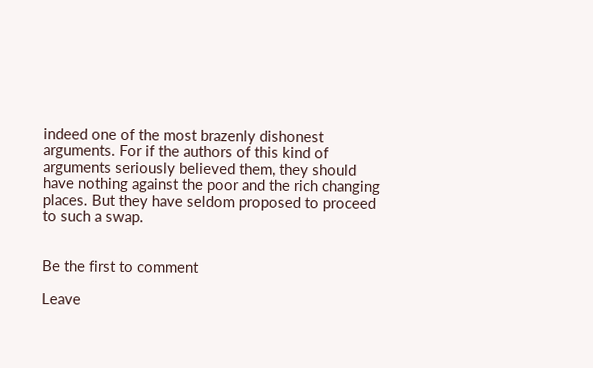indeed one of the most brazenly dishonest arguments. For if the authors of this kind of arguments seriously believed them, they should have nothing against the poor and the rich changing places. But they have seldom proposed to proceed to such a swap.


Be the first to comment

Leave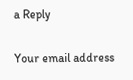a Reply

Your email address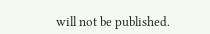will not be published.